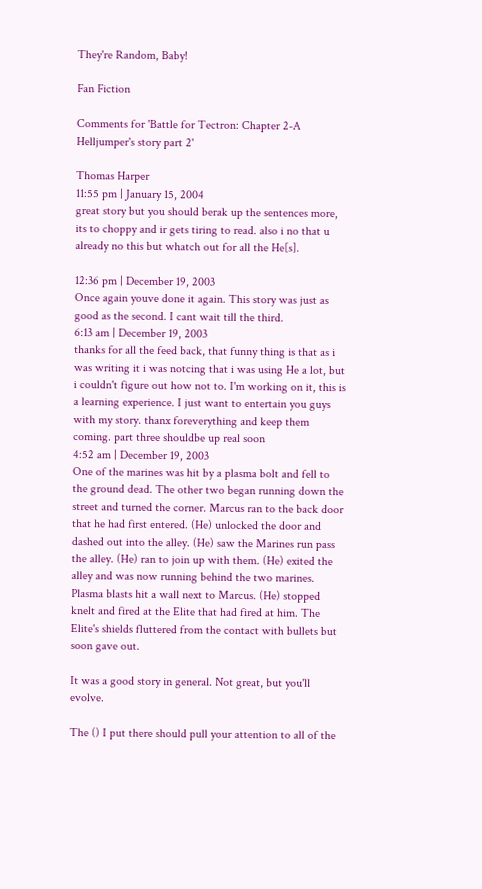They're Random, Baby!

Fan Fiction

Comments for 'Battle for Tectron: Chapter 2-A Helljumper's story part 2'

Thomas Harper
11:55 pm | January 15, 2004
great story but you should berak up the sentences more, its to choppy and ir gets tiring to read. also i no that u already no this but whatch out for all the He[s].

12:36 pm | December 19, 2003
Once again youve done it again. This story was just as good as the second. I cant wait till the third.
6:13 am | December 19, 2003
thanks for all the feed back, that funny thing is that as i was writing it i was notcing that i was using He a lot, but i couldn't figure out how not to. I'm working on it, this is a learning experience. I just want to entertain you guys with my story. thanx foreverything and keep them coming. part three shouldbe up real soon
4:52 am | December 19, 2003
One of the marines was hit by a plasma bolt and fell to the ground dead. The other two began running down the street and turned the corner. Marcus ran to the back door that he had first entered. (He) unlocked the door and dashed out into the alley. (He) saw the Marines run pass the alley. (He) ran to join up with them. (He) exited the alley and was now running behind the two marines. Plasma blasts hit a wall next to Marcus. (He) stopped knelt and fired at the Elite that had fired at him. The Elite's shields fluttered from the contact with bullets but soon gave out.

It was a good story in general. Not great, but you'll evolve.

The () I put there should pull your attention to all of the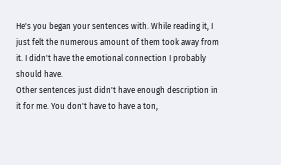He's you began your sentences with. While reading it, I just felt the numerous amount of them took away from it. I didn't have the emotional connection I probably should have.
Other sentences just didn't have enough description in it for me. You don't have to have a ton,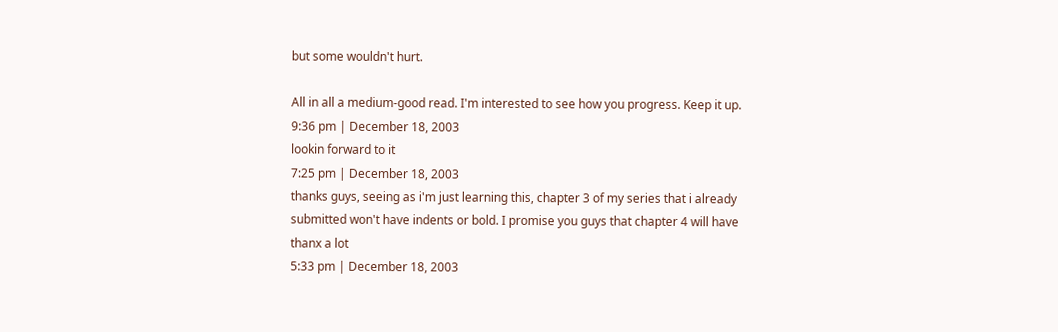but some wouldn't hurt.

All in all a medium-good read. I'm interested to see how you progress. Keep it up.
9:36 pm | December 18, 2003
lookin forward to it
7:25 pm | December 18, 2003
thanks guys, seeing as i'm just learning this, chapter 3 of my series that i already submitted won't have indents or bold. I promise you guys that chapter 4 will have
thanx a lot
5:33 pm | December 18, 2003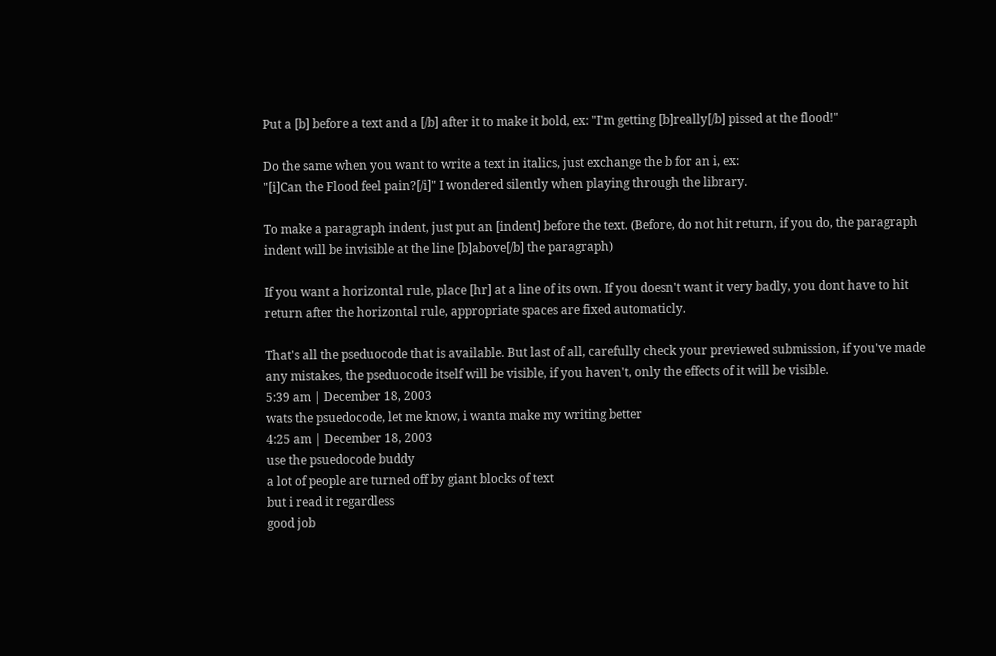Put a [b] before a text and a [/b] after it to make it bold, ex: "I'm getting [b]really[/b] pissed at the flood!"

Do the same when you want to write a text in italics, just exchange the b for an i, ex:
"[i]Can the Flood feel pain?[/i]" I wondered silently when playing through the library.

To make a paragraph indent, just put an [indent] before the text. (Before, do not hit return, if you do, the paragraph indent will be invisible at the line [b]above[/b] the paragraph)

If you want a horizontal rule, place [hr] at a line of its own. If you doesn't want it very badly, you dont have to hit return after the horizontal rule, appropriate spaces are fixed automaticly.

That's all the pseduocode that is available. But last of all, carefully check your previewed submission, if you've made any mistakes, the pseduocode itself will be visible, if you haven't, only the effects of it will be visible.
5:39 am | December 18, 2003
wats the psuedocode, let me know, i wanta make my writing better
4:25 am | December 18, 2003
use the psuedocode buddy
a lot of people are turned off by giant blocks of text
but i read it regardless
good job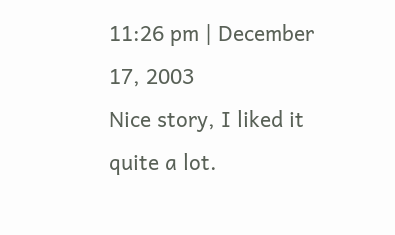11:26 pm | December 17, 2003
Nice story, I liked it quite a lot.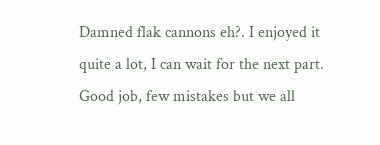Damned flak cannons eh?. I enjoyed it quite a lot, I can wait for the next part. Good job, few mistakes but we all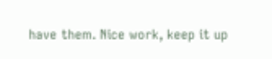have them. Nice work, keep it up